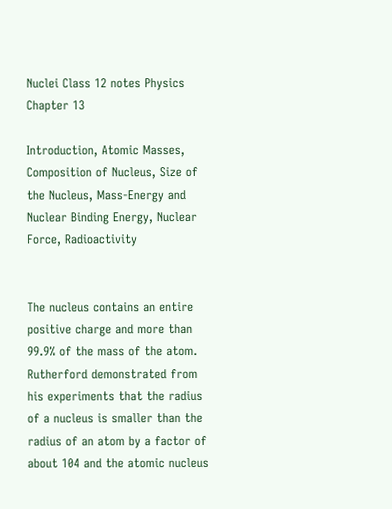Nuclei Class 12 notes Physics Chapter 13

Introduction, Atomic Masses, Composition of Nucleus, Size of the Nucleus, Mass-Energy and Nuclear Binding Energy, Nuclear Force, Radioactivity


The nucleus contains an entire positive charge and more than 99.9% of the mass of the atom. Rutherford demonstrated from his experiments that the radius of a nucleus is smaller than the radius of an atom by a factor of about 104 and the atomic nucleus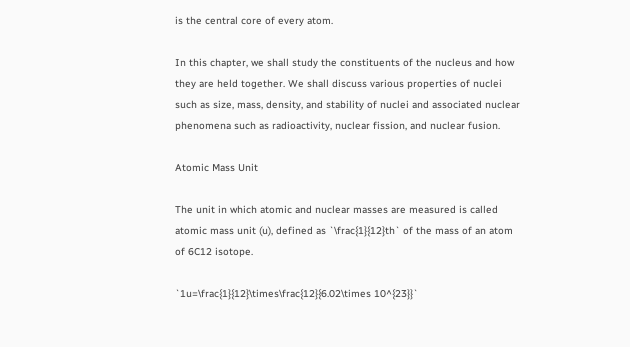is the central core of every atom.

In this chapter, we shall study the constituents of the nucleus and how they are held together. We shall discuss various properties of nuclei such as size, mass, density, and stability of nuclei and associated nuclear phenomena such as radioactivity, nuclear fission, and nuclear fusion.

Atomic Mass Unit

The unit in which atomic and nuclear masses are measured is called atomic mass unit (u), defined as `\frac{1}{12}th` of the mass of an atom of 6C12 isotope.

`1u=\frac{1}{12}\times\frac{12}{6.02\times 10^{23}}`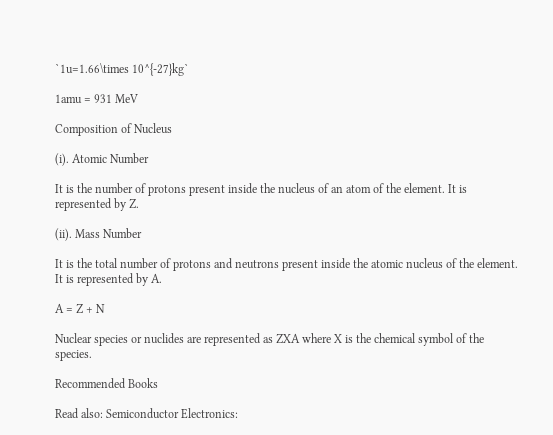`1u=1.66\times 10^{-27}kg`

1amu = 931 MeV

Composition of Nucleus

(i). Atomic Number

It is the number of protons present inside the nucleus of an atom of the element. It is represented by Z.

(ii). Mass Number

It is the total number of protons and neutrons present inside the atomic nucleus of the element. It is represented by A.

A = Z + N

Nuclear species or nuclides are represented as ZXA where X is the chemical symbol of the species.

Recommended Books

Read also: Semiconductor Electronics: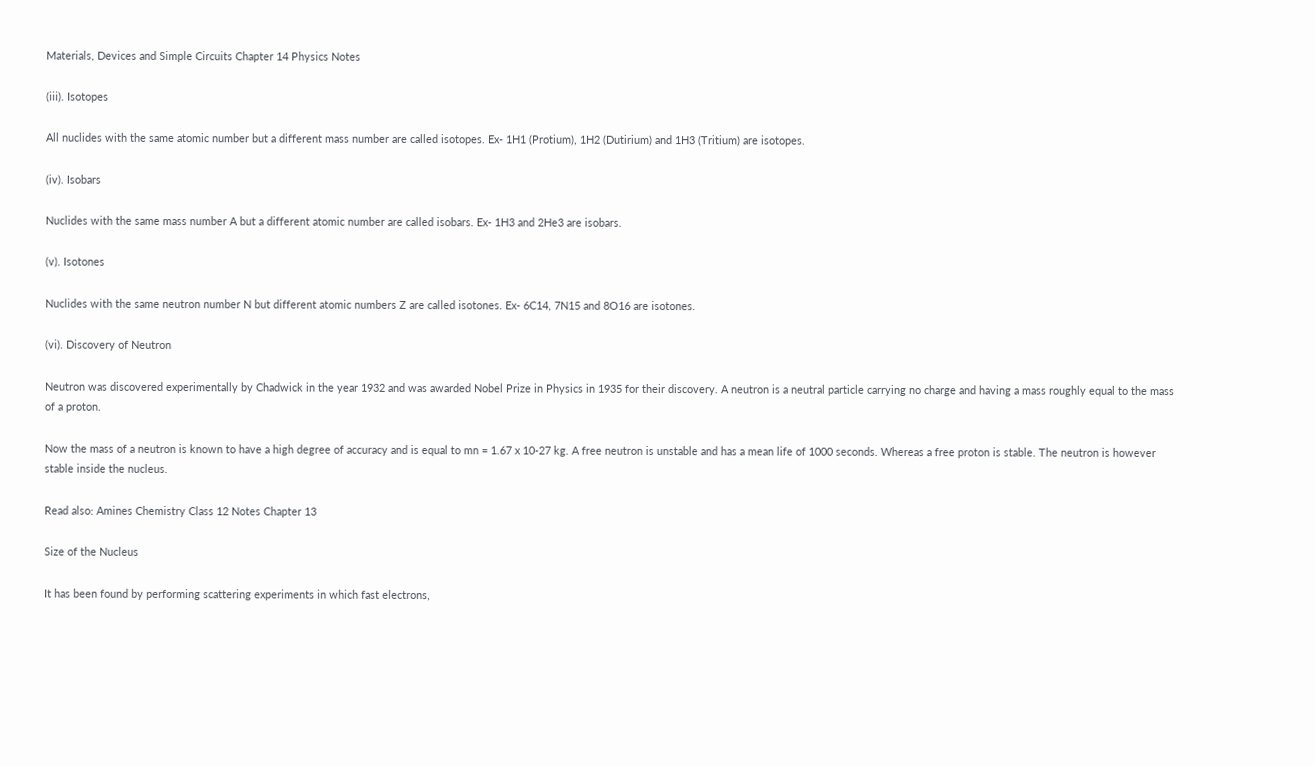Materials, Devices and Simple Circuits Chapter 14 Physics Notes

(iii). Isotopes

All nuclides with the same atomic number but a different mass number are called isotopes. Ex- 1H1 (Protium), 1H2 (Dutirium) and 1H3 (Tritium) are isotopes.

(iv). Isobars

Nuclides with the same mass number A but a different atomic number are called isobars. Ex- 1H3 and 2He3 are isobars.

(v). Isotones

Nuclides with the same neutron number N but different atomic numbers Z are called isotones. Ex- 6C14, 7N15 and 8O16 are isotones.

(vi). Discovery of Neutron

Neutron was discovered experimentally by Chadwick in the year 1932 and was awarded Nobel Prize in Physics in 1935 for their discovery. A neutron is a neutral particle carrying no charge and having a mass roughly equal to the mass of a proton.

Now the mass of a neutron is known to have a high degree of accuracy and is equal to mn = 1.67 x 10-27 kg. A free neutron is unstable and has a mean life of 1000 seconds. Whereas a free proton is stable. The neutron is however stable inside the nucleus.

Read also: Amines Chemistry Class 12 Notes Chapter 13

Size of the Nucleus

It has been found by performing scattering experiments in which fast electrons,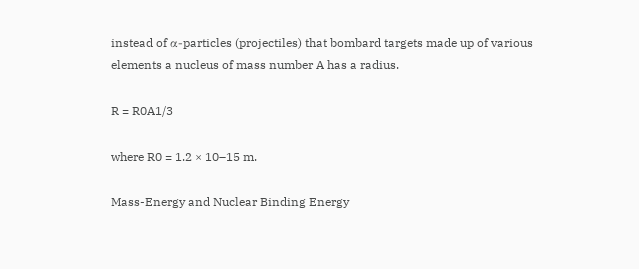instead of α-particles (projectiles) that bombard targets made up of various elements a nucleus of mass number A has a radius.

R = R0A1/3

where R0 = 1.2 × 10–15 m.

Mass-Energy and Nuclear Binding Energy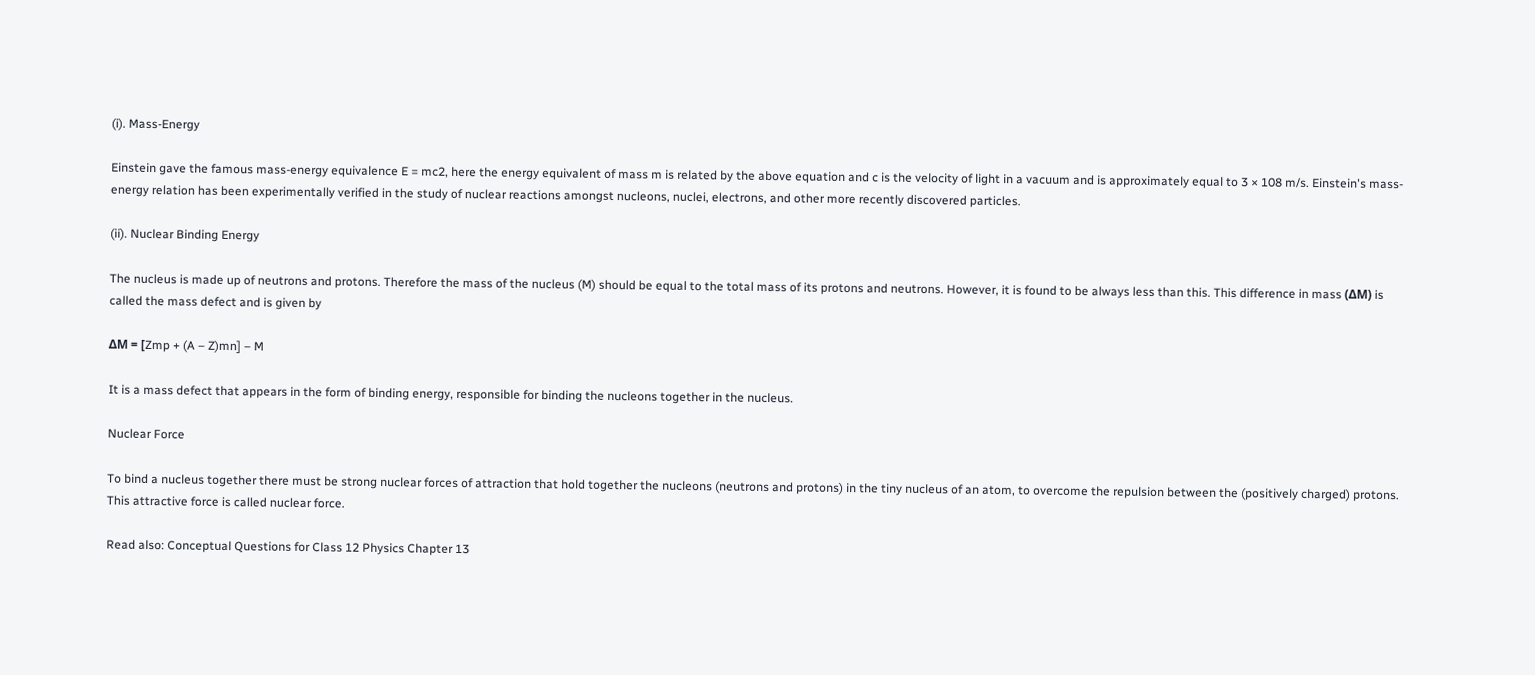(i). Mass-Energy

Einstein gave the famous mass-energy equivalence E = mc2, here the energy equivalent of mass m is related by the above equation and c is the velocity of light in a vacuum and is approximately equal to 3 × 108 m/s. Einstein's mass-energy relation has been experimentally verified in the study of nuclear reactions amongst nucleons, nuclei, electrons, and other more recently discovered particles.

(ii). Nuclear Binding Energy

The nucleus is made up of neutrons and protons. Therefore the mass of the nucleus (M) should be equal to the total mass of its protons and neutrons. However, it is found to be always less than this. This difference in mass (ΔM) is called the mass defect and is given by

ΔM = [Zmp + (A – Z)mn] – M

It is a mass defect that appears in the form of binding energy, responsible for binding the nucleons together in the nucleus.

Nuclear Force

To bind a nucleus together there must be strong nuclear forces of attraction that hold together the nucleons (neutrons and protons) in the tiny nucleus of an atom, to overcome the repulsion between the (positively charged) protons. This attractive force is called nuclear force.

Read also: Conceptual Questions for Class 12 Physics Chapter 13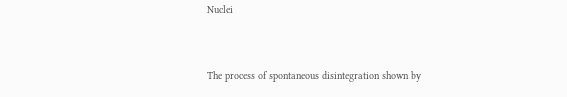Nuclei


The process of spontaneous disintegration shown by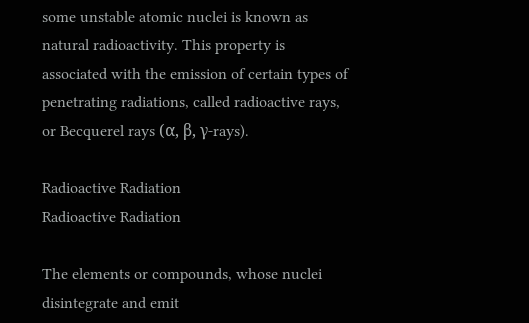some unstable atomic nuclei is known as natural radioactivity. This property is associated with the emission of certain types of penetrating radiations, called radioactive rays, or Becquerel rays (α, β, γ-rays).

Radioactive Radiation
Radioactive Radiation

The elements or compounds, whose nuclei disintegrate and emit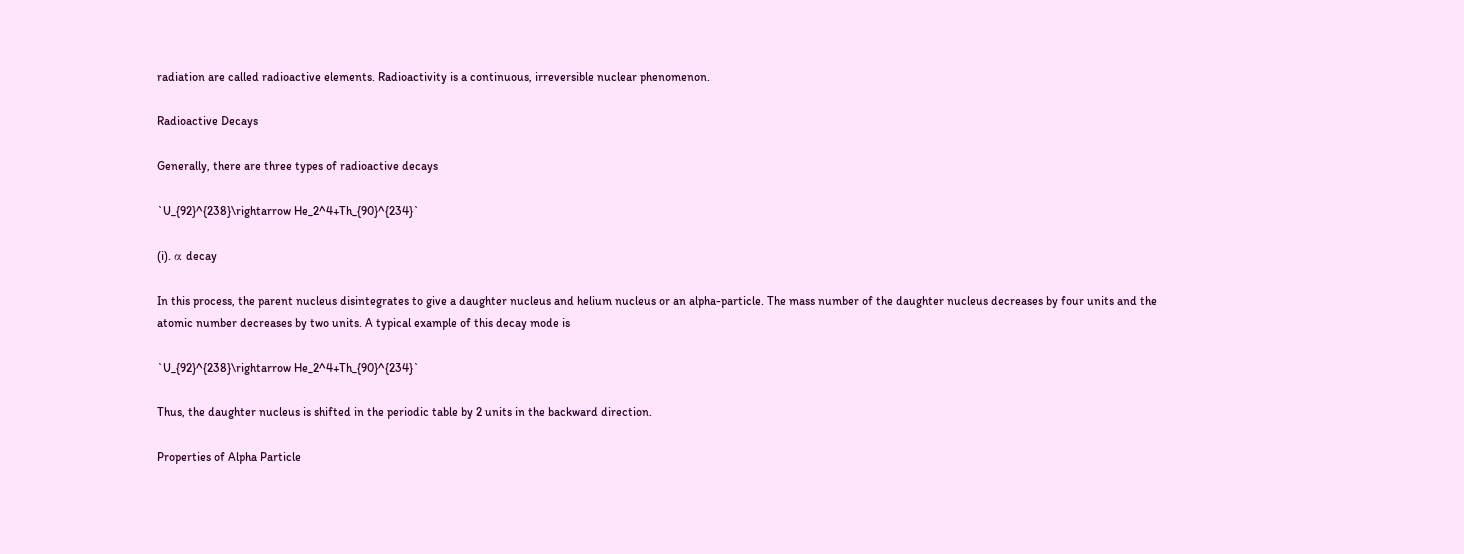radiation are called radioactive elements. Radioactivity is a continuous, irreversible nuclear phenomenon.

Radioactive Decays

Generally, there are three types of radioactive decays

`U_{92}^{238}\rightarrow He_2^4+Th_{90}^{234}`

(i). α decay

In this process, the parent nucleus disintegrates to give a daughter nucleus and helium nucleus or an alpha-particle. The mass number of the daughter nucleus decreases by four units and the atomic number decreases by two units. A typical example of this decay mode is

`U_{92}^{238}\rightarrow He_2^4+Th_{90}^{234}`

Thus, the daughter nucleus is shifted in the periodic table by 2 units in the backward direction.

Properties of Alpha Particle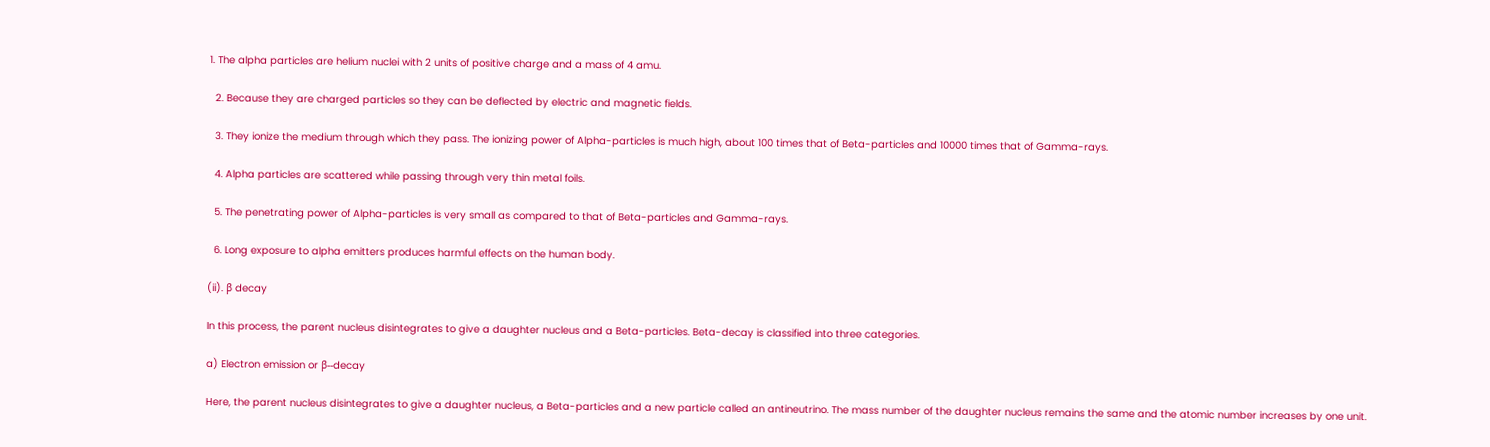1. The alpha particles are helium nuclei with 2 units of positive charge and a mass of 4 amu.

  2. Because they are charged particles so they can be deflected by electric and magnetic fields.

  3. They ionize the medium through which they pass. The ionizing power of Alpha-particles is much high, about 100 times that of Beta-particles and 10000 times that of Gamma-rays.

  4. Alpha particles are scattered while passing through very thin metal foils.

  5. The penetrating power of Alpha-particles is very small as compared to that of Beta-particles and Gamma-rays.

  6. Long exposure to alpha emitters produces harmful effects on the human body.

(ii). β decay

In this process, the parent nucleus disintegrates to give a daughter nucleus and a Beta-particles. Beta-decay is classified into three categories.

a) Electron emission or β--decay

Here, the parent nucleus disintegrates to give a daughter nucleus, a Beta-particles and a new particle called an antineutrino. The mass number of the daughter nucleus remains the same and the atomic number increases by one unit.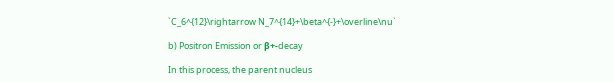`C_6^{12}\rightarrow N_7^{14}+\beta^{-}+\overline\nu`

b) Positron Emission or β+-decay

In this process, the parent nucleus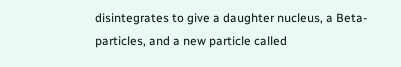disintegrates to give a daughter nucleus, a Beta-particles, and a new particle called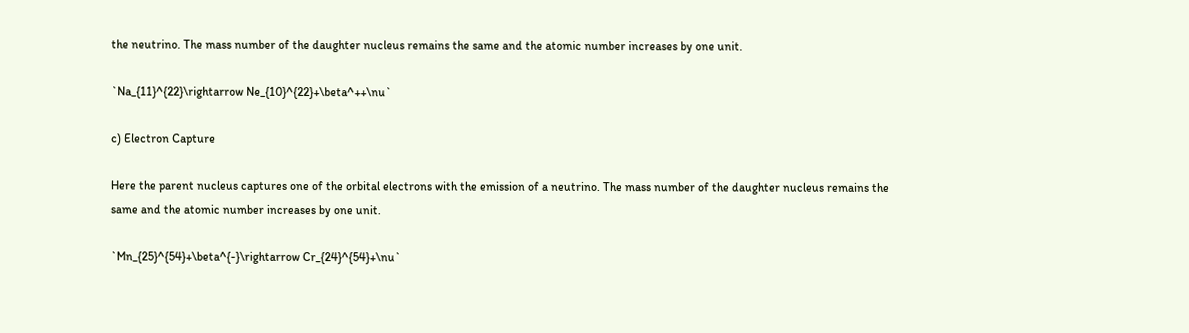the neutrino. The mass number of the daughter nucleus remains the same and the atomic number increases by one unit.

`Na_{11}^{22}\rightarrow Ne_{10}^{22}+\beta^++\nu`

c) Electron Capture

Here the parent nucleus captures one of the orbital electrons with the emission of a neutrino. The mass number of the daughter nucleus remains the same and the atomic number increases by one unit.

`Mn_{25}^{54}+\beta^{-}\rightarrow Cr_{24}^{54}+\nu`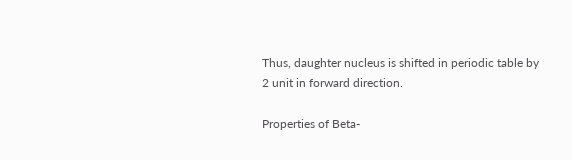Thus, daughter nucleus is shifted in periodic table by 2 unit in forward direction.

Properties of Beta-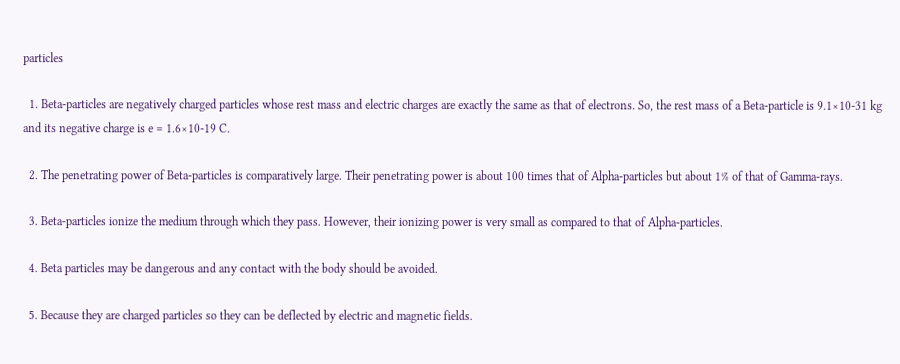particles

  1. Beta-particles are negatively charged particles whose rest mass and electric charges are exactly the same as that of electrons. So, the rest mass of a Beta-particle is 9.1×10-31 kg and its negative charge is e = 1.6×10-19 C.

  2. The penetrating power of Beta-particles is comparatively large. Their penetrating power is about 100 times that of Alpha-particles but about 1% of that of Gamma-rays.

  3. Beta-particles ionize the medium through which they pass. However, their ionizing power is very small as compared to that of Alpha-particles.

  4. Beta particles may be dangerous and any contact with the body should be avoided.

  5. Because they are charged particles so they can be deflected by electric and magnetic fields.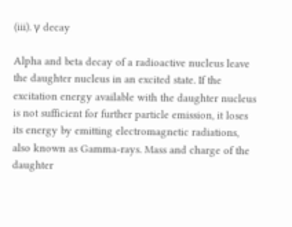(iii). γ decay

Alpha and beta decay of a radioactive nucleus leave the daughter nucleus in an excited state. If the excitation energy available with the daughter nucleus is not sufficient for further particle emission, it loses its energy by emitting electromagnetic radiations, also known as Gamma-rays. Mass and charge of the daughter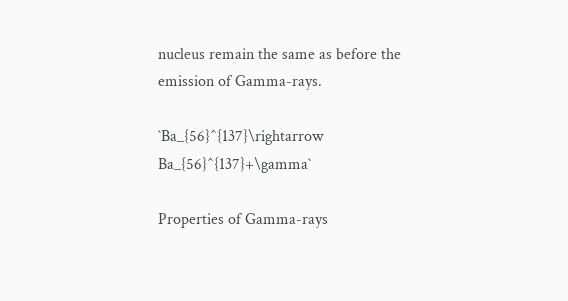nucleus remain the same as before the emission of Gamma-rays.

`Ba_{56}^{137}\rightarrow Ba_{56}^{137}+\gamma`

Properties of Gamma-rays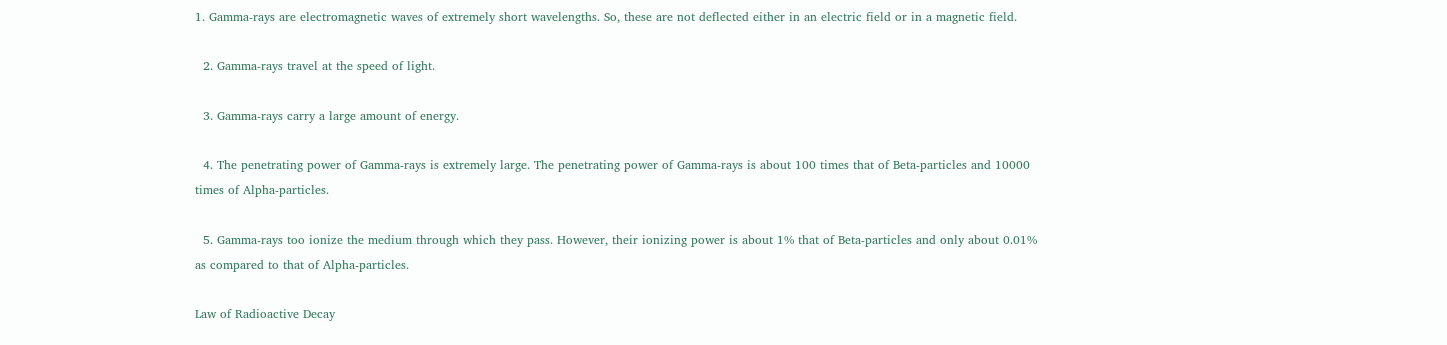1. Gamma-rays are electromagnetic waves of extremely short wavelengths. So, these are not deflected either in an electric field or in a magnetic field.

  2. Gamma-rays travel at the speed of light.

  3. Gamma-rays carry a large amount of energy.

  4. The penetrating power of Gamma-rays is extremely large. The penetrating power of Gamma-rays is about 100 times that of Beta-particles and 10000 times of Alpha-particles.

  5. Gamma-rays too ionize the medium through which they pass. However, their ionizing power is about 1% that of Beta-particles and only about 0.01% as compared to that of Alpha-particles.

Law of Radioactive Decay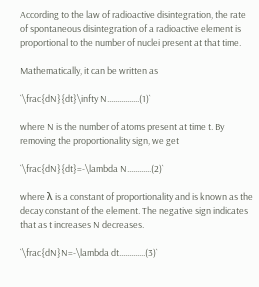According to the law of radioactive disintegration, the rate of spontaneous disintegration of a radioactive element is proportional to the number of nuclei present at that time.

Mathematically, it can be written as

`\frac{dN}{dt}\infty N................(1)`

where N is the number of atoms present at time t. By removing the proportionality sign, we get

`\frac{dN}{dt}=-\lambda N............(2)`

where λ is a constant of proportionality and is known as the decay constant of the element. The negative sign indicates that as t increases N decreases.

`\frac{dN}N=-\lambda dt.............(3)`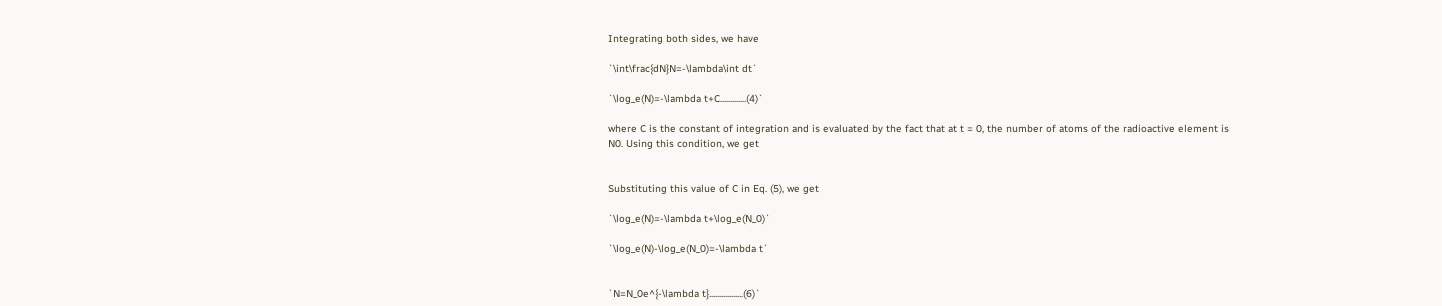Integrating both sides, we have

`\int\frac{dN}N=-\lambda\int dt`

`\log_e(N)=-\lambda t+C.............(4)`

where C is the constant of integration and is evaluated by the fact that at t = 0, the number of atoms of the radioactive element is N0. Using this condition, we get


Substituting this value of C in Eq. (5), we get

`\log_e(N)=-\lambda t+\log_e(N_0)`

`\log_e(N)-\log_e(N_0)=-\lambda t`


`N=N_0e^{-\lambda t}.................(6)`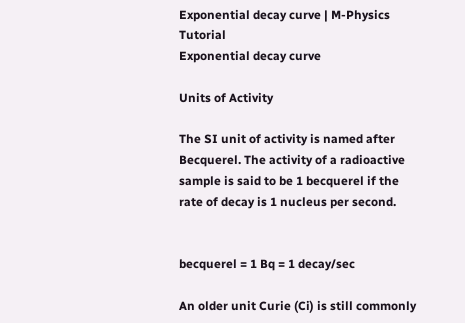Exponential decay curve | M-Physics Tutorial
Exponential decay curve

Units of Activity

The SI unit of activity is named after Becquerel. The activity of a radioactive sample is said to be 1 becquerel if the rate of decay is 1 nucleus per second.


becquerel = 1 Bq = 1 decay/sec

An older unit Curie (Ci) is still commonly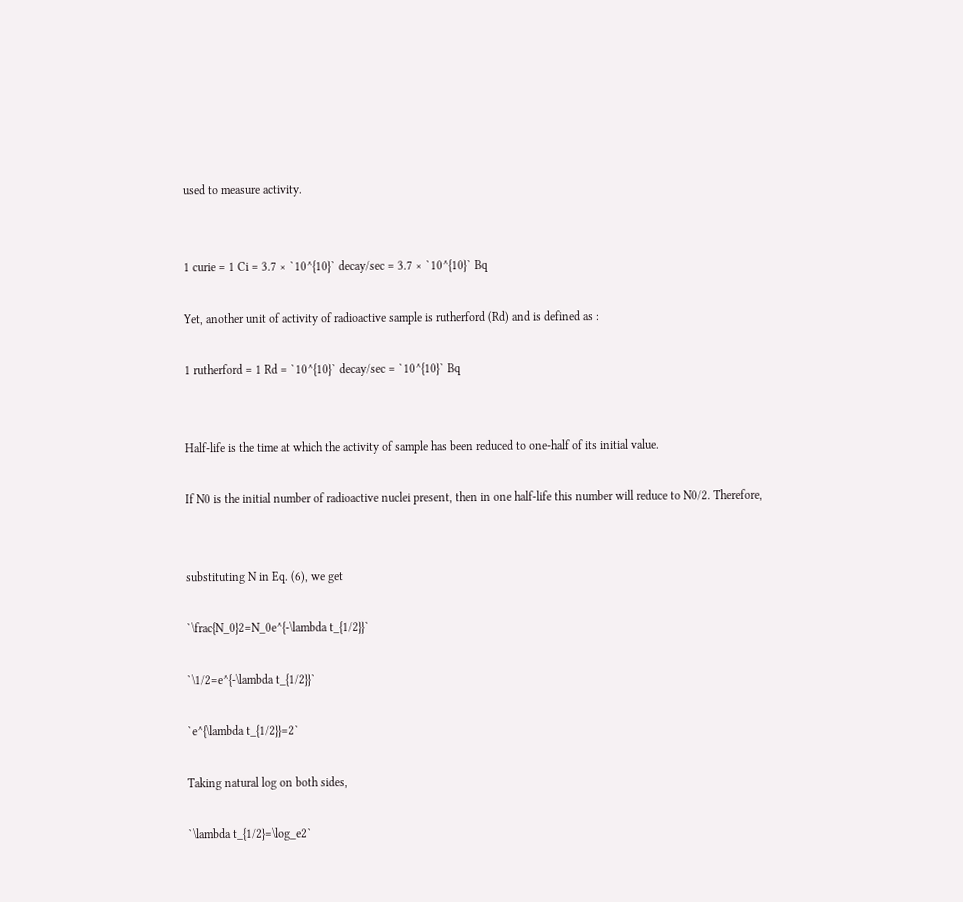used to measure activity.


1 curie = 1 Ci = 3.7 × `10^{10}` decay/sec = 3.7 × `10^{10}` Bq

Yet, another unit of activity of radioactive sample is rutherford (Rd) and is defined as :

1 rutherford = 1 Rd = `10^{10}` decay/sec = `10^{10}` Bq


Half-life is the time at which the activity of sample has been reduced to one-half of its initial value.

If N0 is the initial number of radioactive nuclei present, then in one half-life this number will reduce to N0/2. Therefore,


substituting N in Eq. (6), we get

`\frac{N_0}2=N_0e^{-\lambda t_{1/2}}`

`\1/2=e^{-\lambda t_{1/2}}`

`e^{\lambda t_{1/2}}=2`

Taking natural log on both sides,

`\lambda t_{1/2}=\log_e2`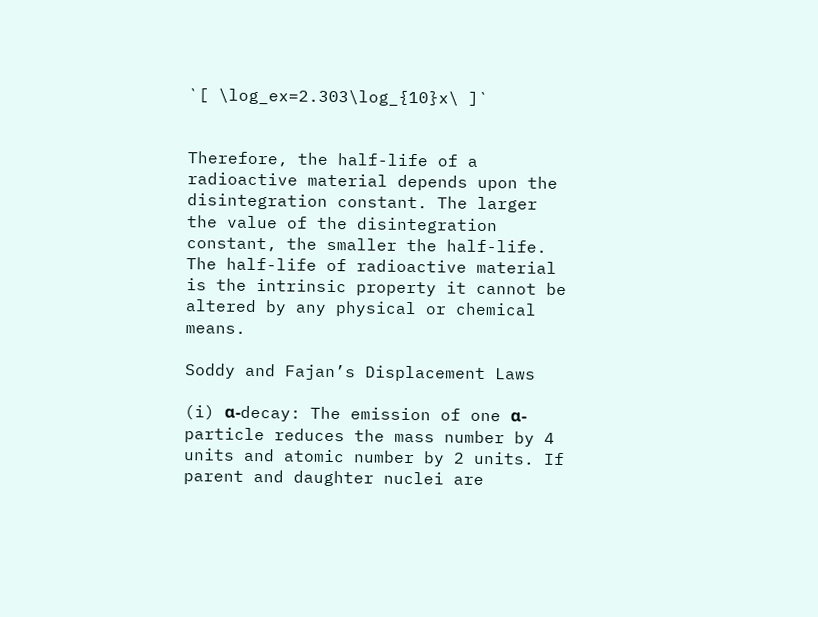`[ \log_ex=2.303\log_{10}x\ ]`


Therefore, the half-life of a radioactive material depends upon the disintegration constant. The larger the value of the disintegration constant, the smaller the half-life. The half-life of radioactive material is the intrinsic property it cannot be altered by any physical or chemical means.

Soddy and Fajan’s Displacement Laws

(i) α-decay: The emission of one α-particle reduces the mass number by 4 units and atomic number by 2 units. If parent and daughter nuclei are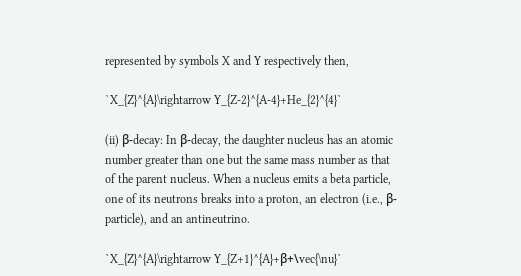represented by symbols X and Y respectively then,

`X_{Z}^{A}\rightarrow Y_{Z-2}^{A-4}+He_{2}^{4}`

(ii) β-decay: In β-decay, the daughter nucleus has an atomic number greater than one but the same mass number as that of the parent nucleus. When a nucleus emits a beta particle, one of its neutrons breaks into a proton, an electron (i.e., β-particle), and an antineutrino.

`X_{Z}^{A}\rightarrow Y_{Z+1}^{A}+β+\vec{\nu}`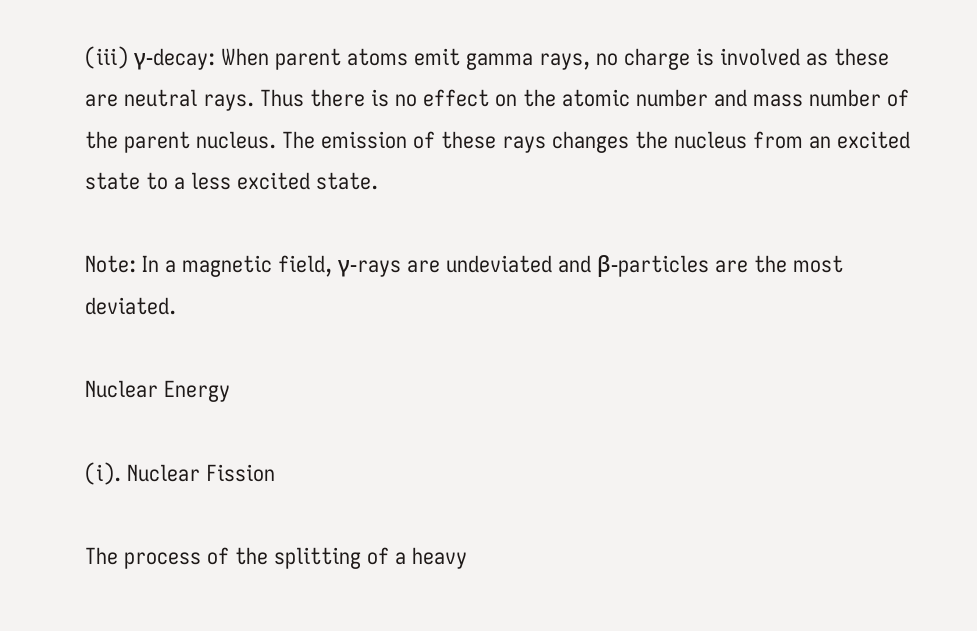(iii) γ-decay: When parent atoms emit gamma rays, no charge is involved as these are neutral rays. Thus there is no effect on the atomic number and mass number of the parent nucleus. The emission of these rays changes the nucleus from an excited state to a less excited state.

Note: In a magnetic field, γ-rays are undeviated and β-particles are the most deviated.

Nuclear Energy

(i). Nuclear Fission

The process of the splitting of a heavy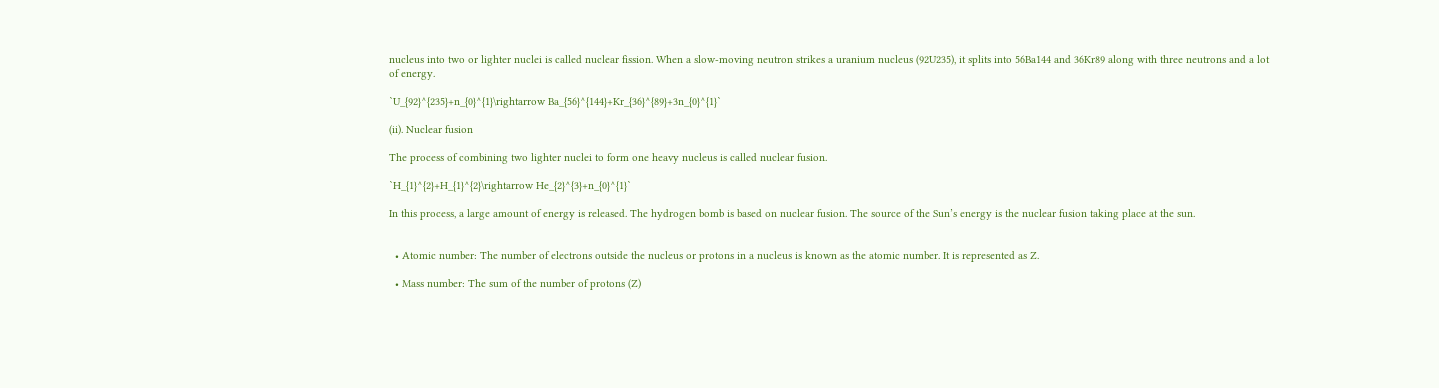nucleus into two or lighter nuclei is called nuclear fission. When a slow-moving neutron strikes a uranium nucleus (92U235), it splits into 56Ba144 and 36Kr89 along with three neutrons and a lot of energy.

`U_{92}^{235}+n_{0}^{1}\rightarrow Ba_{56}^{144}+Kr_{36}^{89}+3n_{0}^{1}`

(ii). Nuclear fusion

The process of combining two lighter nuclei to form one heavy nucleus is called nuclear fusion.

`H_{1}^{2}+H_{1}^{2}\rightarrow He_{2}^{3}+n_{0}^{1}`

In this process, a large amount of energy is released. The hydrogen bomb is based on nuclear fusion. The source of the Sun’s energy is the nuclear fusion taking place at the sun.


  • Atomic number: The number of electrons outside the nucleus or protons in a nucleus is known as the atomic number. It is represented as Z.

  • Mass number: The sum of the number of protons (Z)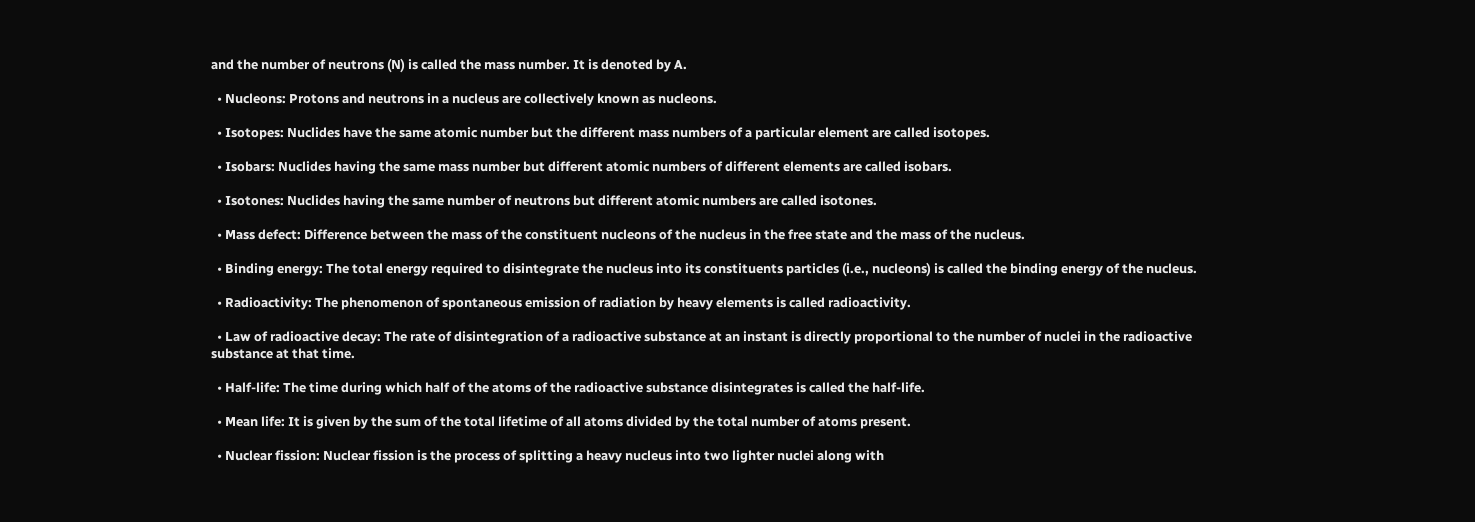and the number of neutrons (N) is called the mass number. It is denoted by A.

  • Nucleons: Protons and neutrons in a nucleus are collectively known as nucleons.

  • Isotopes: Nuclides have the same atomic number but the different mass numbers of a particular element are called isotopes.

  • Isobars: Nuclides having the same mass number but different atomic numbers of different elements are called isobars.

  • Isotones: Nuclides having the same number of neutrons but different atomic numbers are called isotones.

  • Mass defect: Difference between the mass of the constituent nucleons of the nucleus in the free state and the mass of the nucleus.

  • Binding energy: The total energy required to disintegrate the nucleus into its constituents particles (i.e., nucleons) is called the binding energy of the nucleus.

  • Radioactivity: The phenomenon of spontaneous emission of radiation by heavy elements is called radioactivity.

  • Law of radioactive decay: The rate of disintegration of a radioactive substance at an instant is directly proportional to the number of nuclei in the radioactive substance at that time.

  • Half-life: The time during which half of the atoms of the radioactive substance disintegrates is called the half-life.

  • Mean life: It is given by the sum of the total lifetime of all atoms divided by the total number of atoms present.

  • Nuclear fission: Nuclear fission is the process of splitting a heavy nucleus into two lighter nuclei along with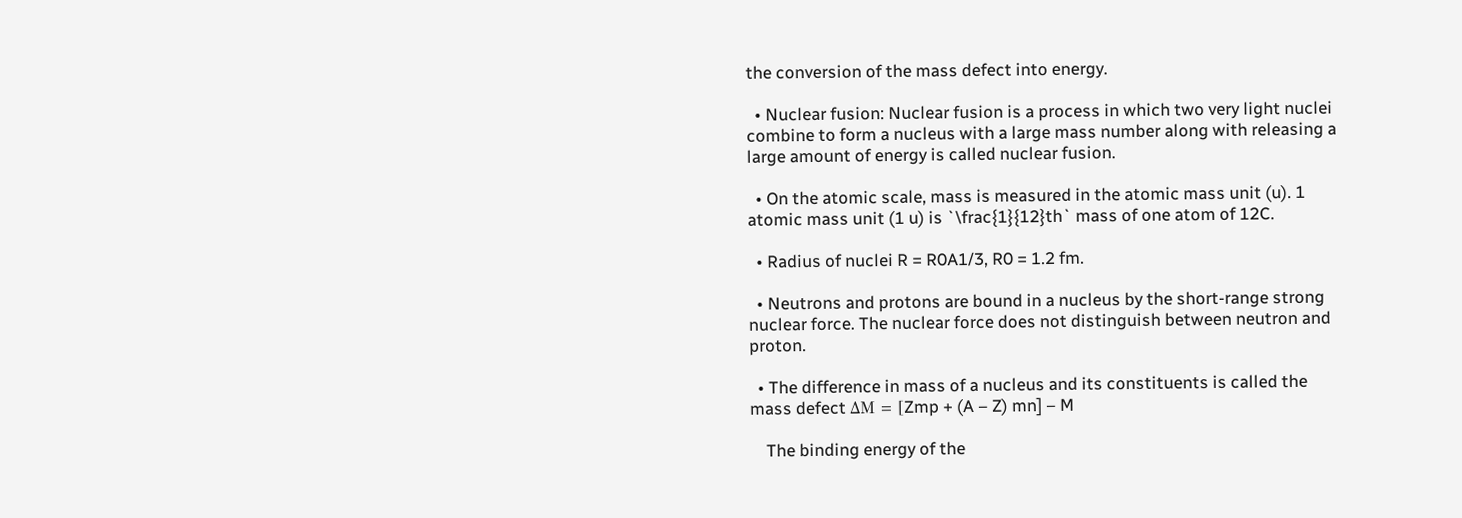the conversion of the mass defect into energy.

  • Nuclear fusion: Nuclear fusion is a process in which two very light nuclei combine to form a nucleus with a large mass number along with releasing a large amount of energy is called nuclear fusion.

  • On the atomic scale, mass is measured in the atomic mass unit (u). 1 atomic mass unit (1 u) is `\frac{1}{12}th` mass of one atom of 12C.

  • Radius of nuclei R = R0A1/3, R0 = 1.2 fm.

  • Neutrons and protons are bound in a nucleus by the short-range strong nuclear force. The nuclear force does not distinguish between neutron and proton.

  • The difference in mass of a nucleus and its constituents is called the mass defect ΔM = [Zmp + (A – Z) mn] – M

    The binding energy of the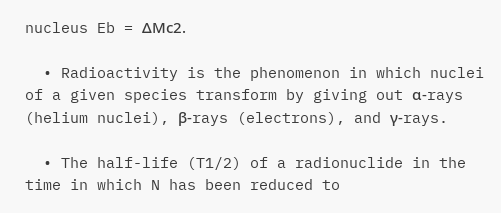nucleus Eb = ΔMc2.

  • Radioactivity is the phenomenon in which nuclei of a given species transform by giving out α-rays (helium nuclei), β-rays (electrons), and γ-rays.

  • The half-life (T1/2) of a radionuclide in the time in which N has been reduced to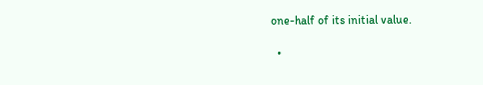one-half of its initial value.

  •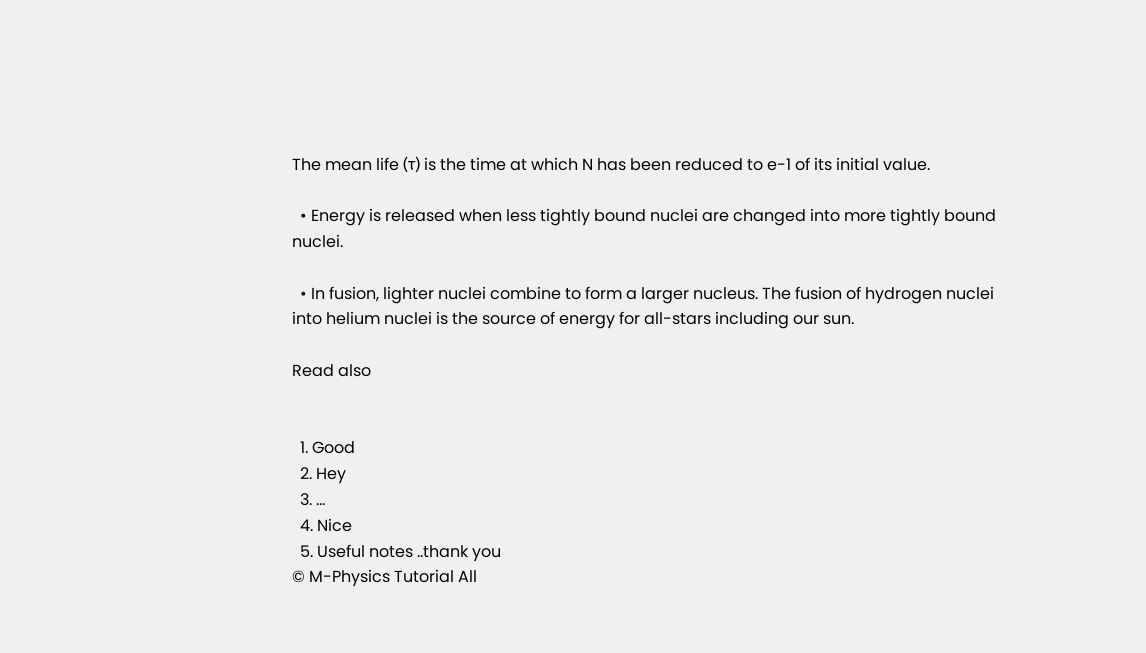The mean life (τ) is the time at which N has been reduced to e-1 of its initial value.

  • Energy is released when less tightly bound nuclei are changed into more tightly bound nuclei.

  • In fusion, lighter nuclei combine to form a larger nucleus. The fusion of hydrogen nuclei into helium nuclei is the source of energy for all-stars including our sun.

Read also


  1. Good
  2. Hey
  3. ...
  4. Nice
  5. Useful notes ..thank you
© M-Physics Tutorial All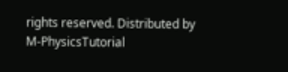rights reserved. Distributed by M-PhysicsTutorial